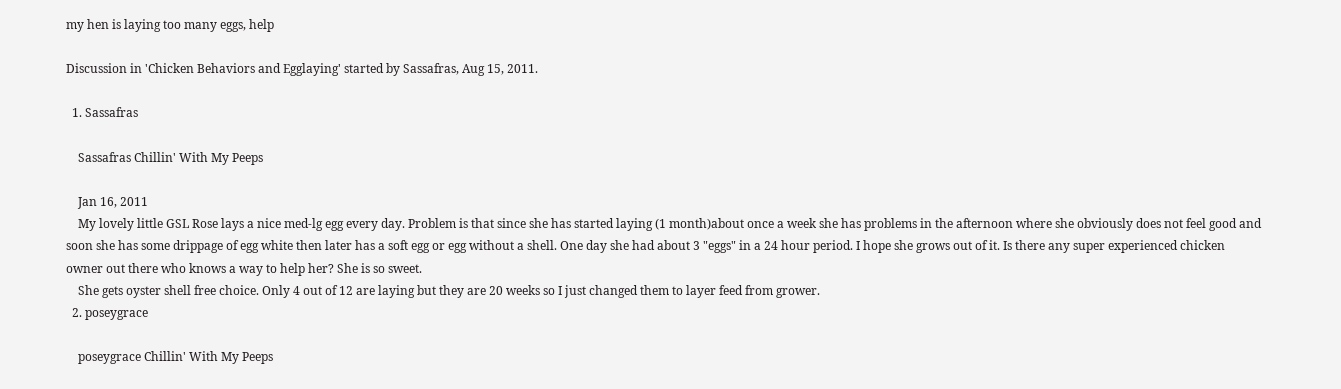my hen is laying too many eggs, help

Discussion in 'Chicken Behaviors and Egglaying' started by Sassafras, Aug 15, 2011.

  1. Sassafras

    Sassafras Chillin' With My Peeps

    Jan 16, 2011
    My lovely little GSL Rose lays a nice med-lg egg every day. Problem is that since she has started laying (1 month)about once a week she has problems in the afternoon where she obviously does not feel good and soon she has some drippage of egg white then later has a soft egg or egg without a shell. One day she had about 3 "eggs" in a 24 hour period. I hope she grows out of it. Is there any super experienced chicken owner out there who knows a way to help her? She is so sweet.
    She gets oyster shell free choice. Only 4 out of 12 are laying but they are 20 weeks so I just changed them to layer feed from grower.
  2. poseygrace

    poseygrace Chillin' With My Peeps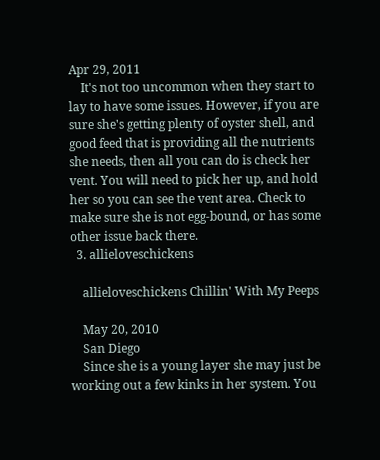Apr 29, 2011
    It's not too uncommon when they start to lay to have some issues. However, if you are sure she's getting plenty of oyster shell, and good feed that is providing all the nutrients she needs, then all you can do is check her vent. You will need to pick her up, and hold her so you can see the vent area. Check to make sure she is not egg-bound, or has some other issue back there.
  3. allieloveschickens

    allieloveschickens Chillin' With My Peeps

    May 20, 2010
    San Diego
    Since she is a young layer she may just be working out a few kinks in her system. You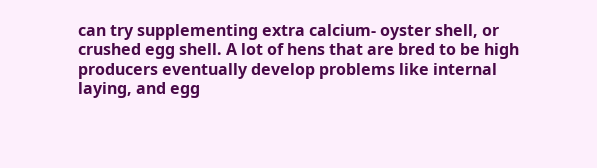can try supplementing extra calcium- oyster shell, or crushed egg shell. A lot of hens that are bred to be high producers eventually develop problems like internal laying, and egg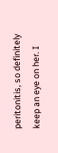peritonitis, so definitely keep an eye on her. I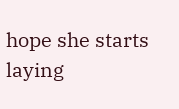hope she starts laying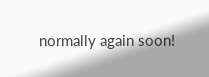normally again soon!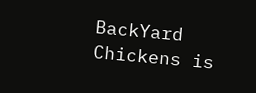BackYard Chickens is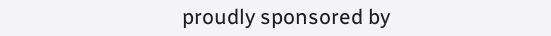proudly sponsored by